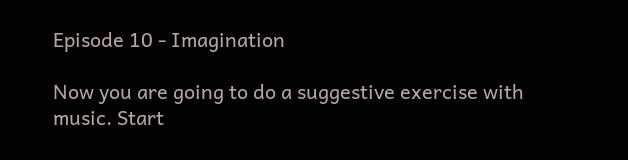Episode 10 - Imagination

Now you are going to do a suggestive exercise with music. Start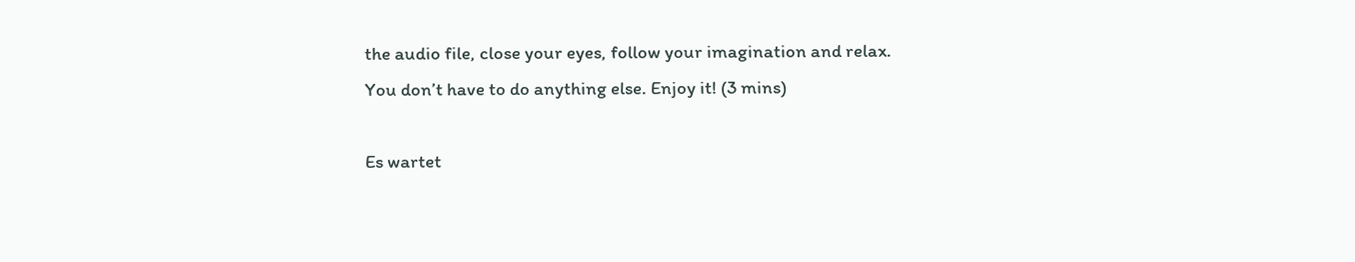the audio file, close your eyes, follow your imagination and relax. You don’t have to do anything else. Enjoy it! (3 mins)

Es wartet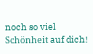noch so viel Schönheit auf dich!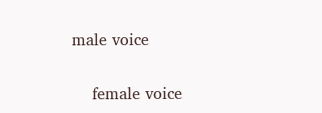male voice

    female voice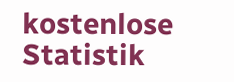kostenlose Statistik